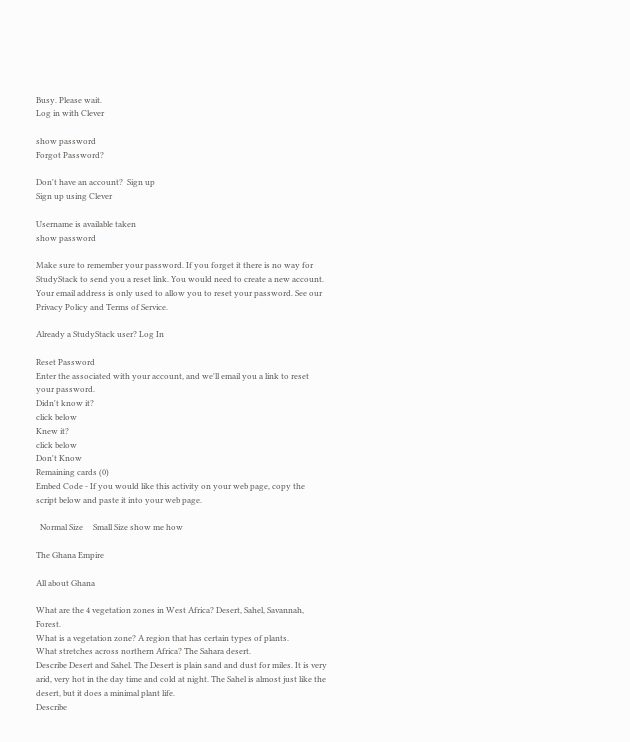Busy. Please wait.
Log in with Clever

show password
Forgot Password?

Don't have an account?  Sign up
Sign up using Clever

Username is available taken
show password

Make sure to remember your password. If you forget it there is no way for StudyStack to send you a reset link. You would need to create a new account.
Your email address is only used to allow you to reset your password. See our Privacy Policy and Terms of Service.

Already a StudyStack user? Log In

Reset Password
Enter the associated with your account, and we'll email you a link to reset your password.
Didn't know it?
click below
Knew it?
click below
Don't Know
Remaining cards (0)
Embed Code - If you would like this activity on your web page, copy the script below and paste it into your web page.

  Normal Size     Small Size show me how

The Ghana Empire

All about Ghana

What are the 4 vegetation zones in West Africa? Desert, Sahel, Savannah, Forest.
What is a vegetation zone? A region that has certain types of plants.
What stretches across northern Africa? The Sahara desert.
Describe Desert and Sahel. The Desert is plain sand and dust for miles. It is very arid, very hot in the day time and cold at night. The Sahel is almost just like the desert, but it does a minimal plant life.
Describe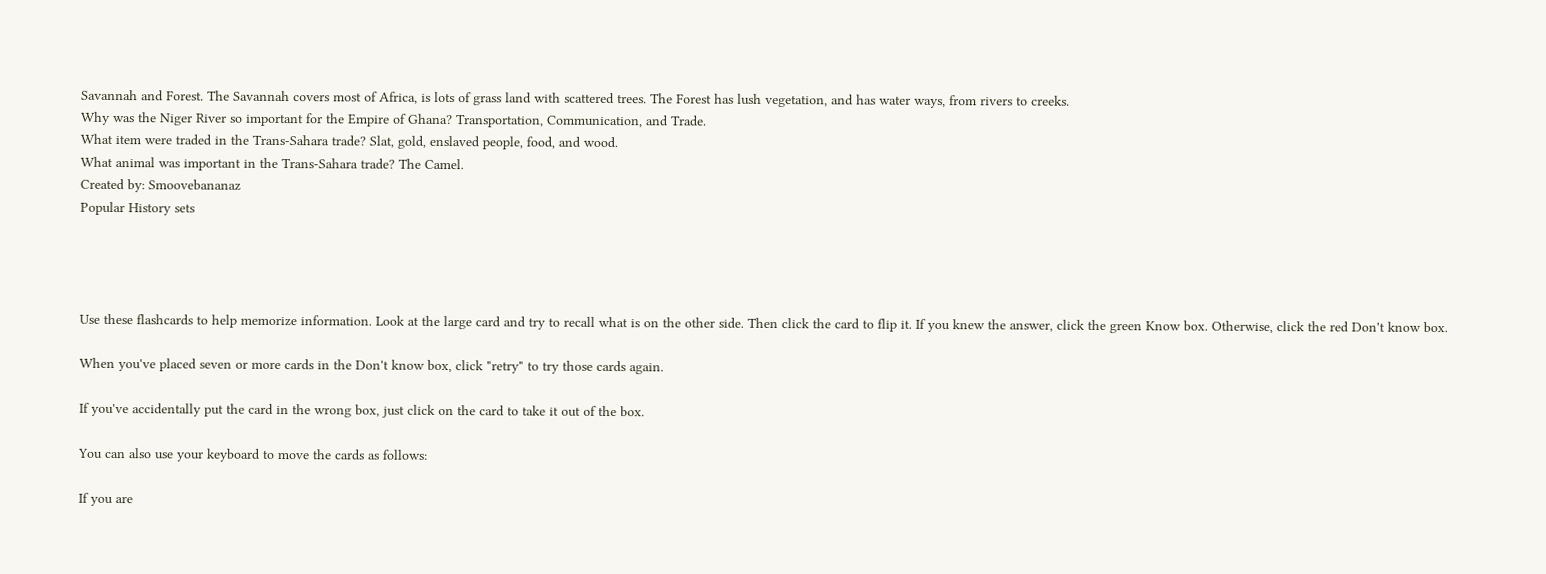Savannah and Forest. The Savannah covers most of Africa, is lots of grass land with scattered trees. The Forest has lush vegetation, and has water ways, from rivers to creeks.
Why was the Niger River so important for the Empire of Ghana? Transportation, Communication, and Trade.
What item were traded in the Trans-Sahara trade? Slat, gold, enslaved people, food, and wood.
What animal was important in the Trans-Sahara trade? The Camel.
Created by: Smoovebananaz
Popular History sets




Use these flashcards to help memorize information. Look at the large card and try to recall what is on the other side. Then click the card to flip it. If you knew the answer, click the green Know box. Otherwise, click the red Don't know box.

When you've placed seven or more cards in the Don't know box, click "retry" to try those cards again.

If you've accidentally put the card in the wrong box, just click on the card to take it out of the box.

You can also use your keyboard to move the cards as follows:

If you are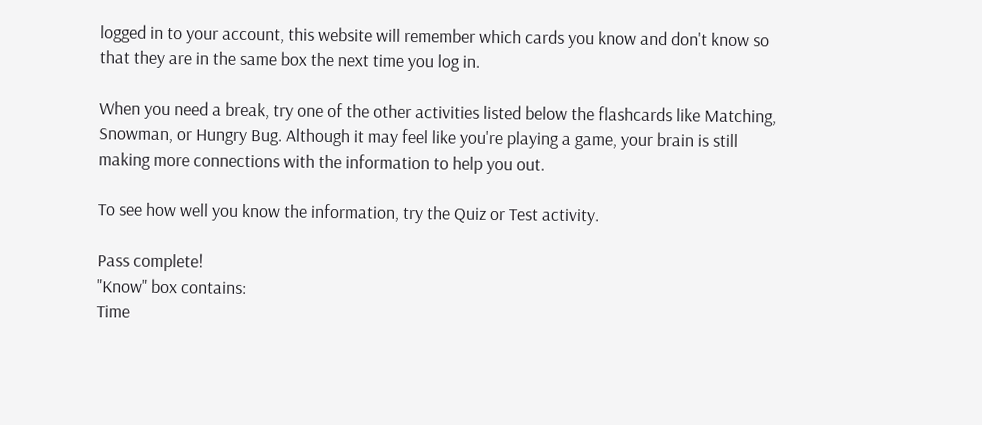logged in to your account, this website will remember which cards you know and don't know so that they are in the same box the next time you log in.

When you need a break, try one of the other activities listed below the flashcards like Matching, Snowman, or Hungry Bug. Although it may feel like you're playing a game, your brain is still making more connections with the information to help you out.

To see how well you know the information, try the Quiz or Test activity.

Pass complete!
"Know" box contains:
Time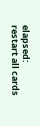elapsed:
restart all cards